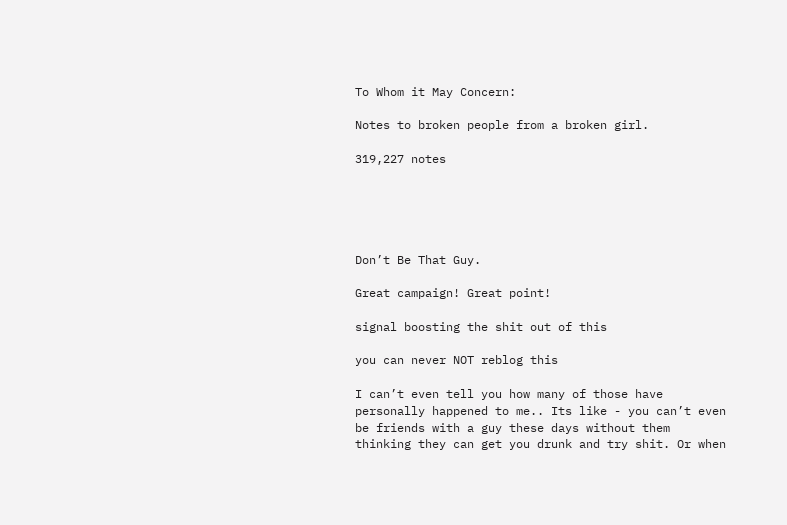To Whom it May Concern:

Notes to broken people from a broken girl.

319,227 notes





Don’t Be That Guy.

Great campaign! Great point!

signal boosting the shit out of this

you can never NOT reblog this

I can’t even tell you how many of those have personally happened to me.. Its like - you can’t even be friends with a guy these days without them thinking they can get you drunk and try shit. Or when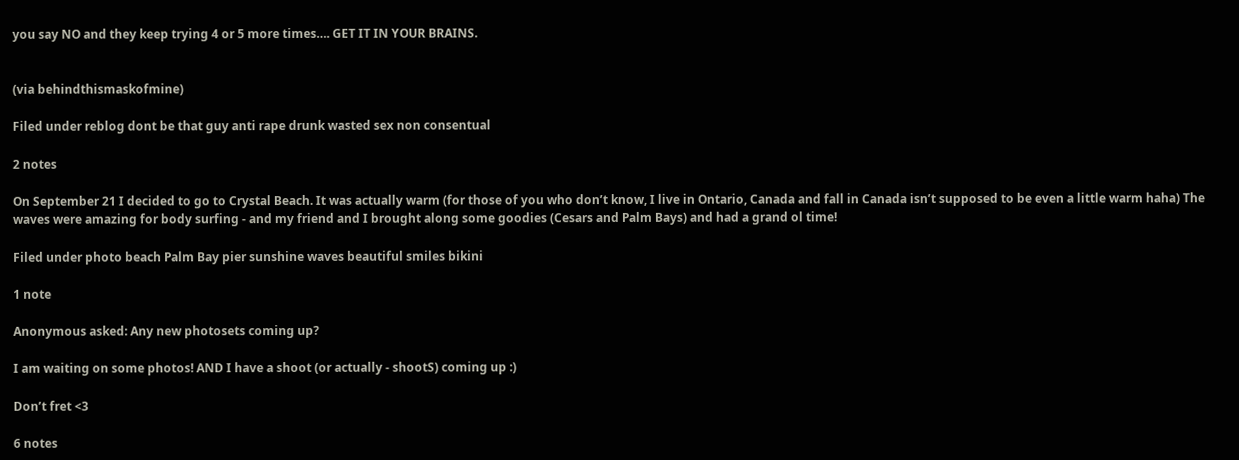you say NO and they keep trying 4 or 5 more times…. GET IT IN YOUR BRAINS.


(via behindthismaskofmine)

Filed under reblog dont be that guy anti rape drunk wasted sex non consentual

2 notes

On September 21 I decided to go to Crystal Beach. It was actually warm (for those of you who don’t know, I live in Ontario, Canada and fall in Canada isn’t supposed to be even a little warm haha) The waves were amazing for body surfing - and my friend and I brought along some goodies (Cesars and Palm Bays) and had a grand ol time!

Filed under photo beach Palm Bay pier sunshine waves beautiful smiles bikini

1 note

Anonymous asked: Any new photosets coming up?

I am waiting on some photos! AND I have a shoot (or actually - shootS) coming up :)

Don’t fret <3

6 notes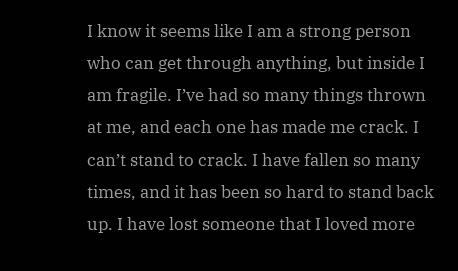I know it seems like I am a strong person who can get through anything, but inside I am fragile. I’ve had so many things thrown at me, and each one has made me crack. I can’t stand to crack. I have fallen so many times, and it has been so hard to stand back up. I have lost someone that I loved more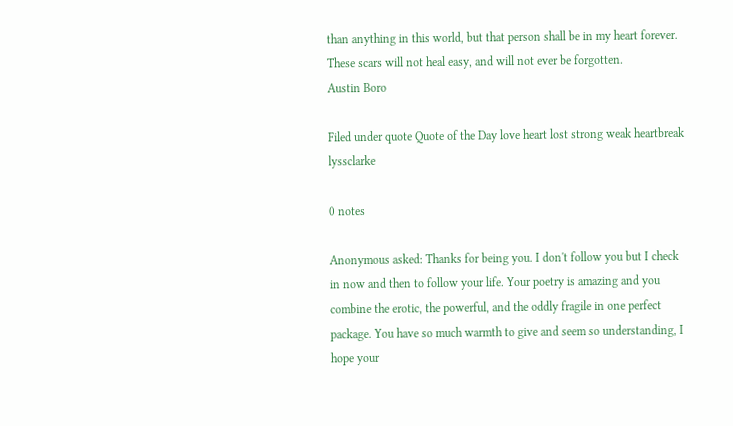than anything in this world, but that person shall be in my heart forever. These scars will not heal easy, and will not ever be forgotten.
Austin Boro

Filed under quote Quote of the Day love heart lost strong weak heartbreak lyssclarke

0 notes

Anonymous asked: Thanks for being you. I don't follow you but I check in now and then to follow your life. Your poetry is amazing and you combine the erotic, the powerful, and the oddly fragile in one perfect package. You have so much warmth to give and seem so understanding, I hope your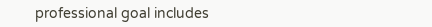professional goal includes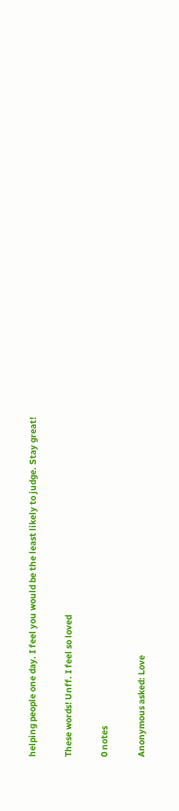helping people one day. I feel you would be the least likely to judge. Stay great!

These words! Unff. I feel so loved

0 notes

Anonymous asked: Love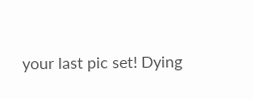your last pic set! Dying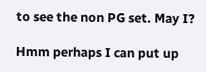to see the non PG set. May I?

Hmm perhaps I can put up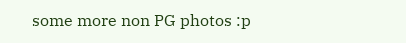some more non PG photos :p